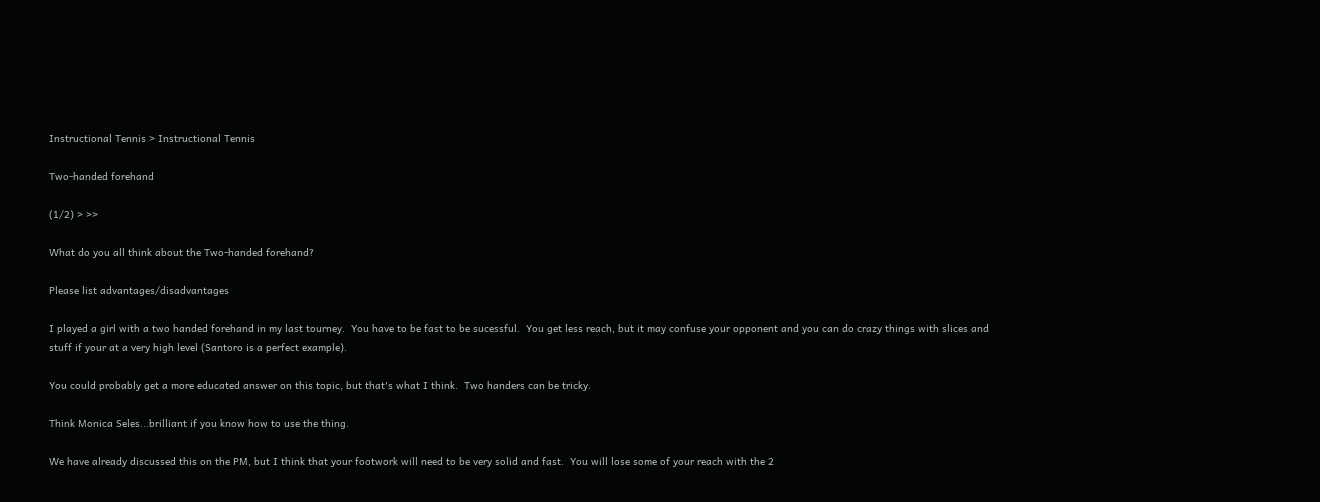Instructional Tennis > Instructional Tennis

Two-handed forehand

(1/2) > >>

What do you all think about the Two-handed forehand?

Please list advantages/disadvantages

I played a girl with a two handed forehand in my last tourney.  You have to be fast to be sucessful.  You get less reach, but it may confuse your opponent and you can do crazy things with slices and stuff if your at a very high level (Santoro is a perfect example).

You could probably get a more educated answer on this topic, but that's what I think.  Two handers can be tricky.

Think Monica Seles...brilliant if you know how to use the thing.

We have already discussed this on the PM, but I think that your footwork will need to be very solid and fast.  You will lose some of your reach with the 2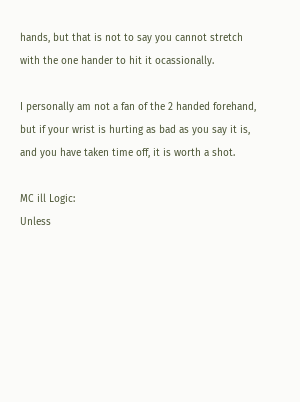hands, but that is not to say you cannot stretch with the one hander to hit it ocassionally.

I personally am not a fan of the 2 handed forehand, but if your wrist is hurting as bad as you say it is, and you have taken time off, it is worth a shot.

MC ill Logic:
Unless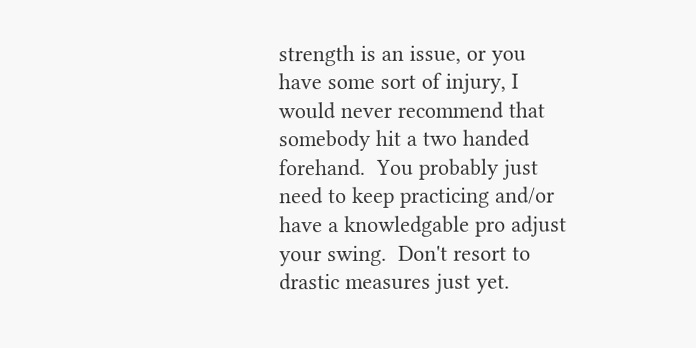strength is an issue, or you have some sort of injury, I would never recommend that somebody hit a two handed forehand.  You probably just need to keep practicing and/or have a knowledgable pro adjust your swing.  Don't resort to drastic measures just yet.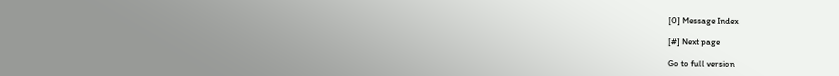[0] Message Index

[#] Next page

Go to full version